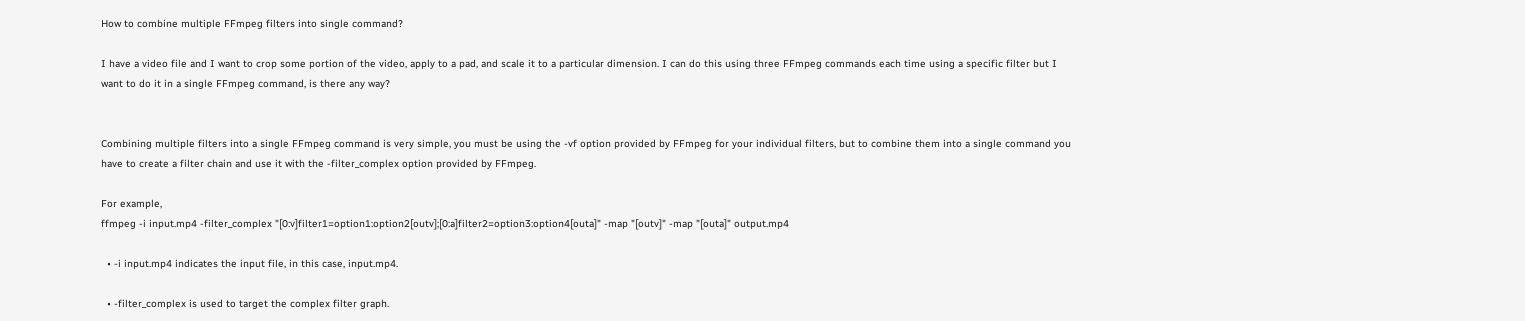How to combine multiple FFmpeg filters into single command?

I have a video file and I want to crop some portion of the video, apply to a pad, and scale it to a particular dimension. I can do this using three FFmpeg commands each time using a specific filter but I want to do it in a single FFmpeg command, is there any way?


Combining multiple filters into a single FFmpeg command is very simple, you must be using the -vf option provided by FFmpeg for your individual filters, but to combine them into a single command you have to create a filter chain and use it with the -filter_complex option provided by FFmpeg.

For example,
ffmpeg -i input.mp4 -filter_complex "[0:v]filter1=option1:option2[outv];[0:a]filter2=option3:option4[outa]" -map "[outv]" -map "[outa]" output.mp4

  • -i input.mp4 indicates the input file, in this case, input.mp4.

  • -filter_complex is used to target the complex filter graph.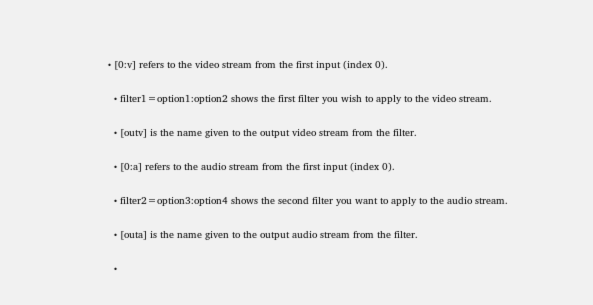• [0:v] refers to the video stream from the first input (index 0).

  • filter1=option1:option2 shows the first filter you wish to apply to the video stream.

  • [outv] is the name given to the output video stream from the filter.

  • [0:a] refers to the audio stream from the first input (index 0).

  • filter2=option3:option4 shows the second filter you want to apply to the audio stream.

  • [outa] is the name given to the output audio stream from the filter.

  •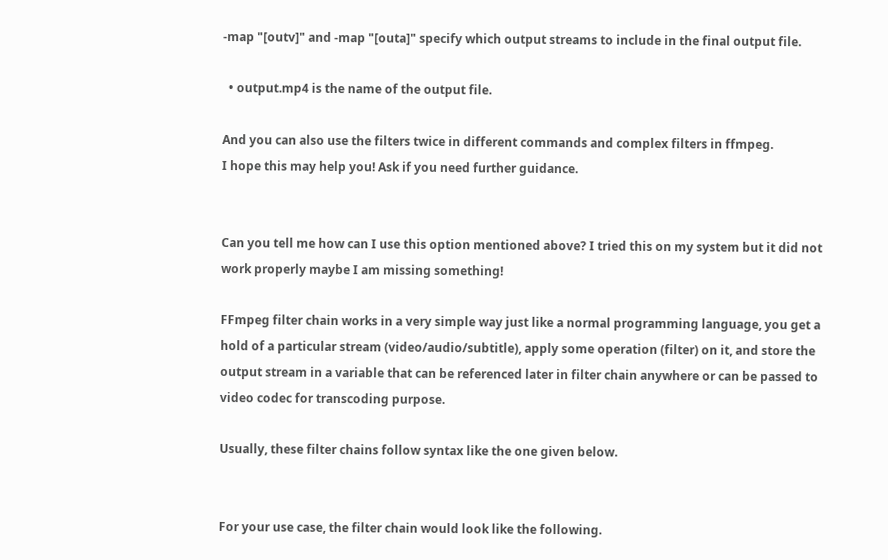-map "[outv]" and -map "[outa]" specify which output streams to include in the final output file.

  • output.mp4 is the name of the output file.

And you can also use the filters twice in different commands and complex filters in ffmpeg.
I hope this may help you! Ask if you need further guidance.


Can you tell me how can I use this option mentioned above? I tried this on my system but it did not work properly maybe I am missing something!

FFmpeg filter chain works in a very simple way just like a normal programming language, you get a hold of a particular stream (video/audio/subtitle), apply some operation (filter) on it, and store the output stream in a variable that can be referenced later in filter chain anywhere or can be passed to video codec for transcoding purpose.

Usually, these filter chains follow syntax like the one given below.


For your use case, the filter chain would look like the following.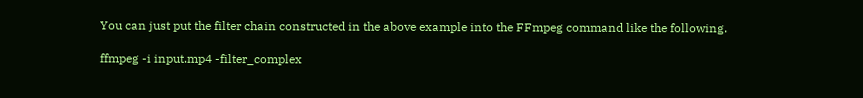You can just put the filter chain constructed in the above example into the FFmpeg command like the following.

ffmpeg -i input.mp4 -filter_complex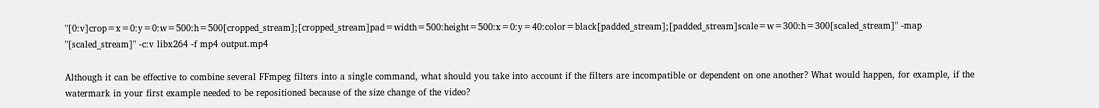"[0:v]crop=x=0:y=0:w=500:h=500[cropped_stream];[cropped_stream]pad=width=500:height=500:x=0:y=40:color=black[padded_stream];[padded_stream]scale=w=300:h=300[scaled_stream]" -map "[scaled_stream]" -c:v libx264 -f mp4 output.mp4

Although it can be effective to combine several FFmpeg filters into a single command, what should you take into account if the filters are incompatible or dependent on one another? What would happen, for example, if the watermark in your first example needed to be repositioned because of the size change of the video?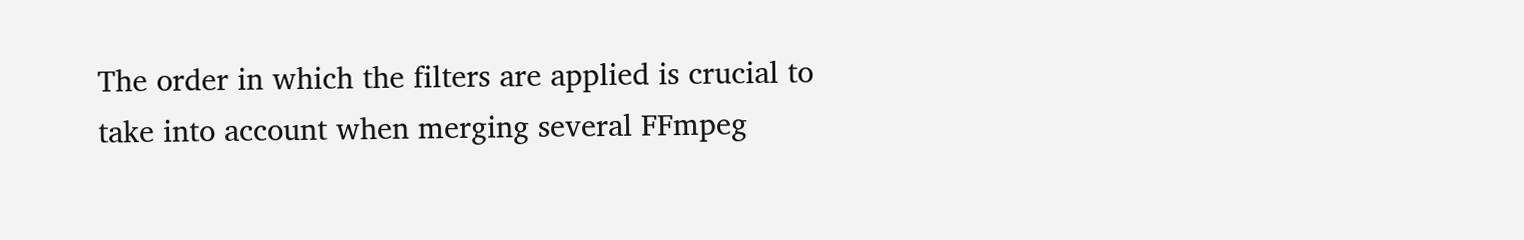The order in which the filters are applied is crucial to take into account when merging several FFmpeg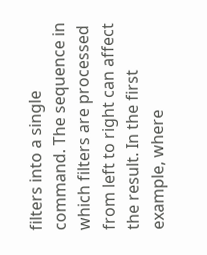filters into a single command. The sequence in which filters are processed from left to right can affect the result. In the first example, where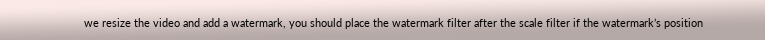we resize the video and add a watermark, you should place the watermark filter after the scale filter if the watermark’s position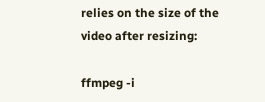relies on the size of the video after resizing:

ffmpeg -i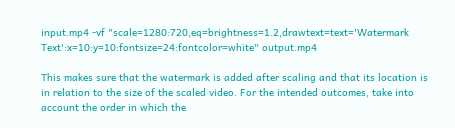input.mp4 -vf "scale=1280:720,eq=brightness=1.2,drawtext=text='Watermark Text':x=10:y=10:fontsize=24:fontcolor=white" output.mp4

This makes sure that the watermark is added after scaling and that its location is in relation to the size of the scaled video. For the intended outcomes, take into account the order in which the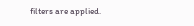filters are applied.